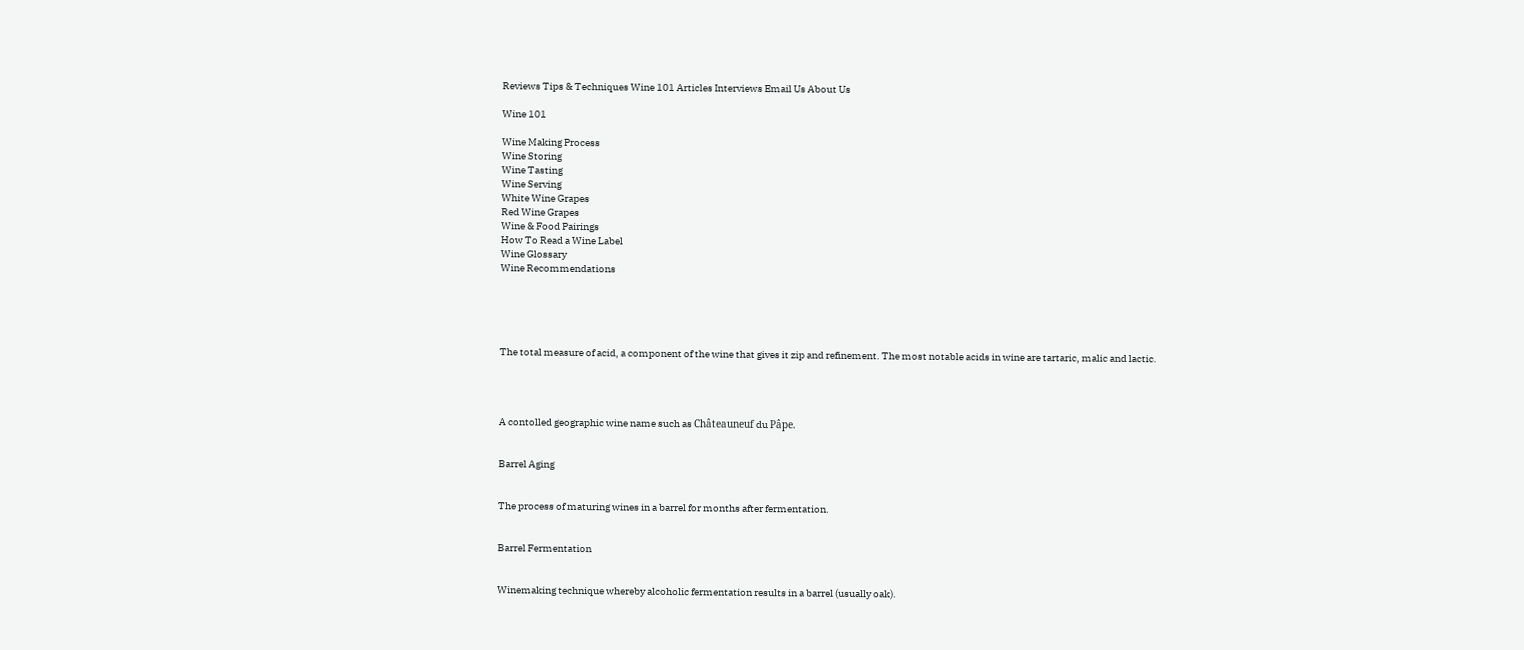Reviews Tips & Techniques Wine 101 Articles Interviews Email Us About Us

Wine 101

Wine Making Process
Wine Storing
Wine Tasting
Wine Serving
White Wine Grapes
Red Wine Grapes
Wine & Food Pairings
How To Read a Wine Label
Wine Glossary
Wine Recommendations





The total measure of acid, a component of the wine that gives it zip and refinement. The most notable acids in wine are tartaric, malic and lactic.




A contolled geographic wine name such as Châteauneuf du Pâpe.


Barrel Aging


The process of maturing wines in a barrel for months after fermentation.


Barrel Fermentation


Winemaking technique whereby alcoholic fermentation results in a barrel (usually oak).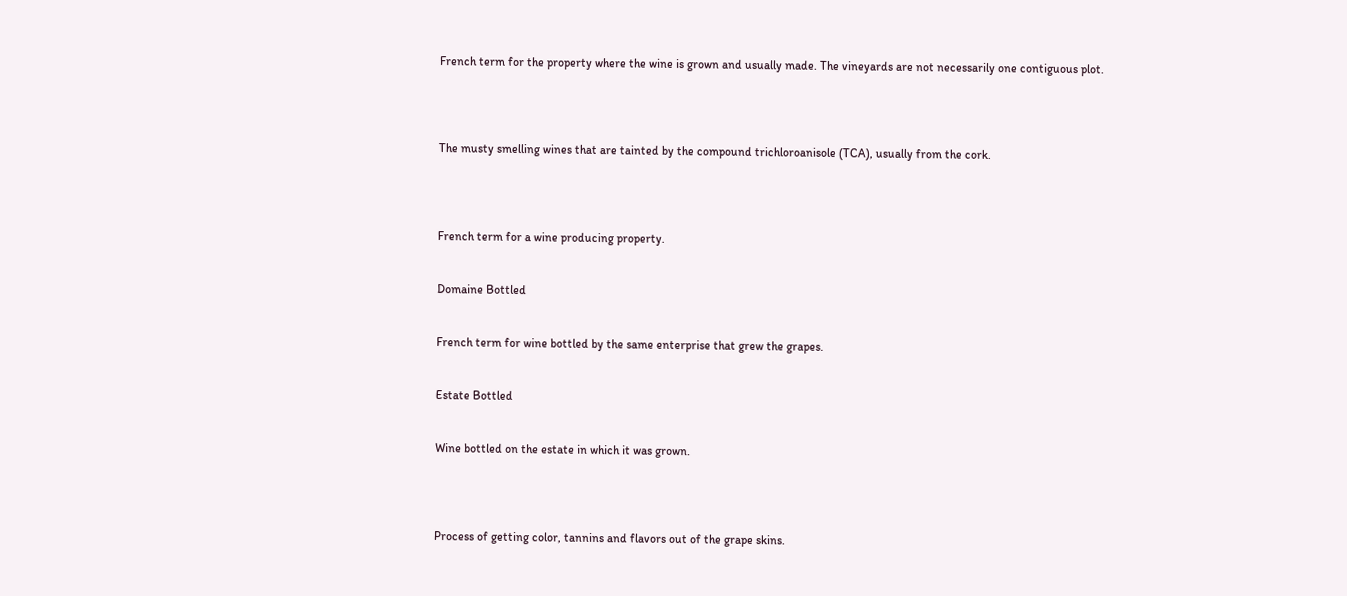French term for the property where the wine is grown and usually made. The vineyards are not necessarily one contiguous plot.




The musty smelling wines that are tainted by the compound trichloroanisole (TCA), usually from the cork.




French term for a wine producing property.


Domaine Bottled


French term for wine bottled by the same enterprise that grew the grapes.


Estate Bottled


Wine bottled on the estate in which it was grown.




Process of getting color, tannins and flavors out of the grape skins.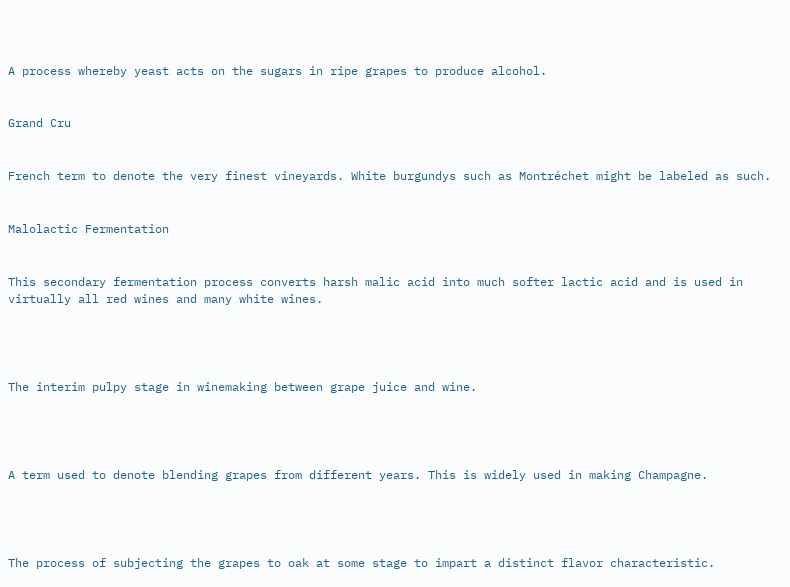A process whereby yeast acts on the sugars in ripe grapes to produce alcohol.


Grand Cru


French term to denote the very finest vineyards. White burgundys such as Montréchet might be labeled as such.


Malolactic Fermentation


This secondary fermentation process converts harsh malic acid into much softer lactic acid and is used in virtually all red wines and many white wines.




The interim pulpy stage in winemaking between grape juice and wine.




A term used to denote blending grapes from different years. This is widely used in making Champagne.




The process of subjecting the grapes to oak at some stage to impart a distinct flavor characteristic.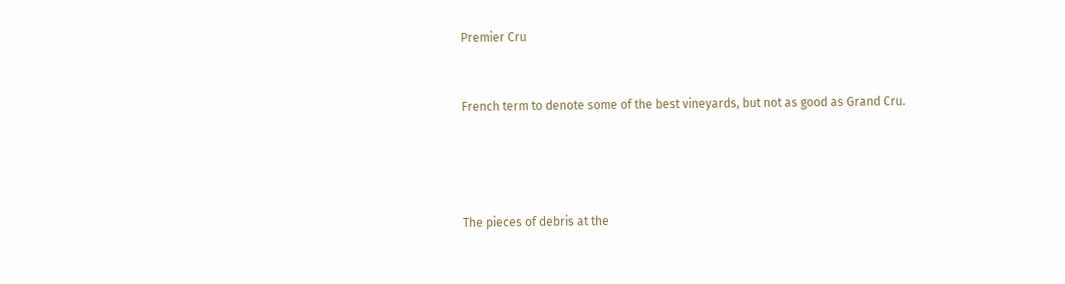Premier Cru


French term to denote some of the best vineyards, but not as good as Grand Cru.




The pieces of debris at the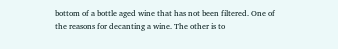bottom of a bottle aged wine that has not been filtered. One of the reasons for decanting a wine. The other is to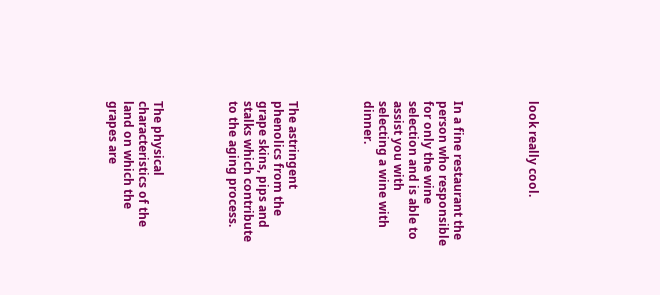look really cool.




In a fine restaurant the person who responsible for only the wine selection and is able to assist you with selecting a wine with dinner.




The astringent phenolics from the grape skins, pips and stalks which contribute to the aging process.




The physical characteristics of the land on which the grapes are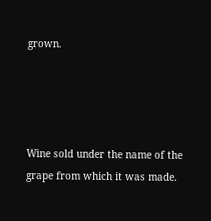grown.




Wine sold under the name of the grape from which it was made.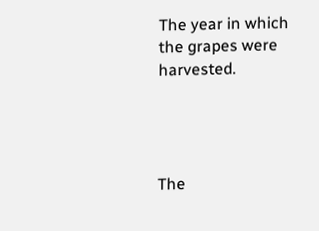The year in which the grapes were harvested.




The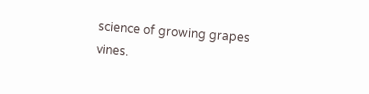science of growing grapes vines.